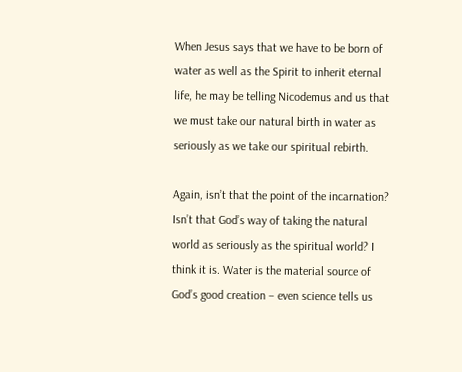When Jesus says that we have to be born of water as well as the Spirit to inherit eternal life, he may be telling Nicodemus and us that we must take our natural birth in water as seriously as we take our spiritual rebirth.

Again, isn’t that the point of the incarnation? Isn’t that God’s way of taking the natural world as seriously as the spiritual world? I think it is. Water is the material source of God’s good creation – even science tells us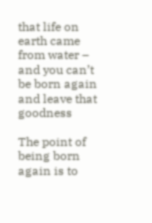that life on earth came from water – and you can’t be born again and leave that goodness

The point of being born again is to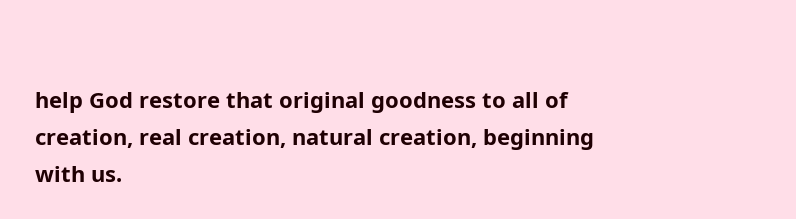help God restore that original goodness to all of creation, real creation, natural creation, beginning with us.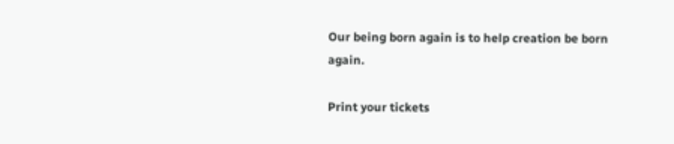Our being born again is to help creation be born again.

Print your tickets